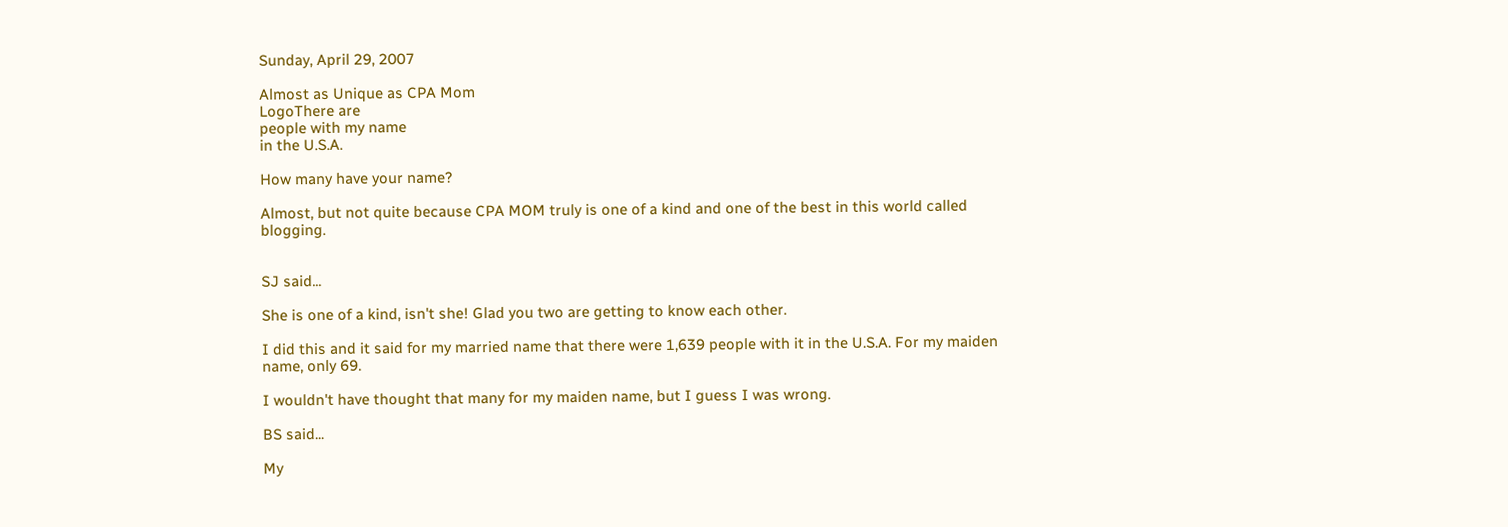Sunday, April 29, 2007

Almost as Unique as CPA Mom
LogoThere are
people with my name
in the U.S.A.

How many have your name?

Almost, but not quite because CPA MOM truly is one of a kind and one of the best in this world called blogging.


SJ said...

She is one of a kind, isn't she! Glad you two are getting to know each other.

I did this and it said for my married name that there were 1,639 people with it in the U.S.A. For my maiden name, only 69.

I wouldn't have thought that many for my maiden name, but I guess I was wrong.

BS said...

My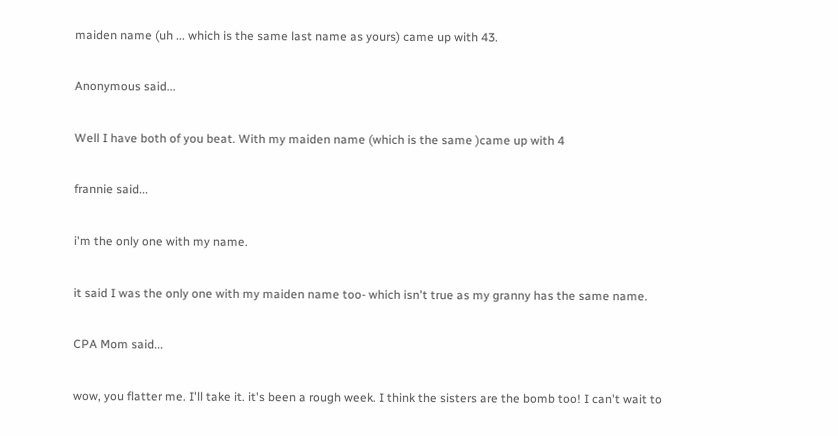maiden name (uh ... which is the same last name as yours) came up with 43.

Anonymous said...

Well I have both of you beat. With my maiden name (which is the same )came up with 4

frannie said...

i'm the only one with my name.

it said I was the only one with my maiden name too- which isn't true as my granny has the same name.

CPA Mom said...

wow, you flatter me. I'll take it. it's been a rough week. I think the sisters are the bomb too! I can't wait to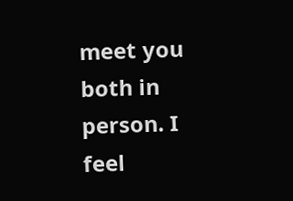meet you both in person. I feel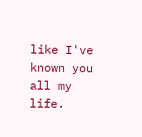like I've known you all my life.